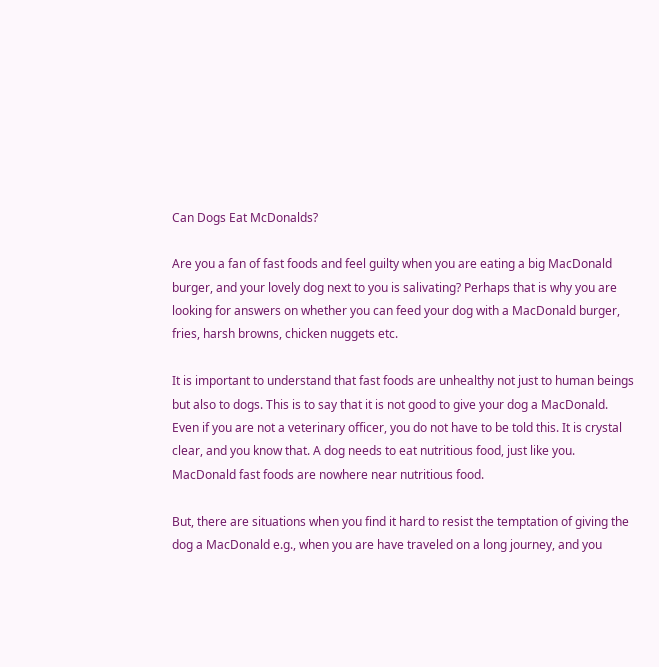Can Dogs Eat McDonalds?

Are you a fan of fast foods and feel guilty when you are eating a big MacDonald burger, and your lovely dog next to you is salivating? Perhaps that is why you are looking for answers on whether you can feed your dog with a MacDonald burger, fries, harsh browns, chicken nuggets etc.

It is important to understand that fast foods are unhealthy not just to human beings but also to dogs. This is to say that it is not good to give your dog a MacDonald. Even if you are not a veterinary officer, you do not have to be told this. It is crystal clear, and you know that. A dog needs to eat nutritious food, just like you. MacDonald fast foods are nowhere near nutritious food.

But, there are situations when you find it hard to resist the temptation of giving the dog a MacDonald e.g., when you are have traveled on a long journey, and you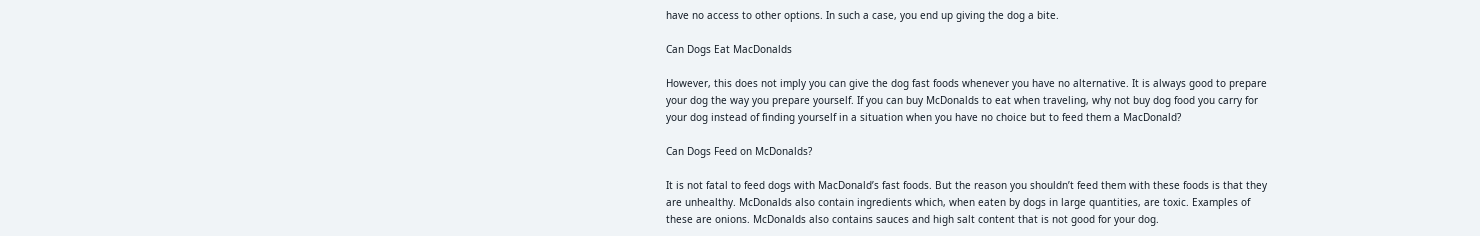have no access to other options. In such a case, you end up giving the dog a bite.

Can Dogs Eat MacDonalds

However, this does not imply you can give the dog fast foods whenever you have no alternative. It is always good to prepare your dog the way you prepare yourself. If you can buy McDonalds to eat when traveling, why not buy dog food you carry for your dog instead of finding yourself in a situation when you have no choice but to feed them a MacDonald?

Can Dogs Feed on McDonalds?

It is not fatal to feed dogs with MacDonald’s fast foods. But the reason you shouldn’t feed them with these foods is that they are unhealthy. McDonalds also contain ingredients which, when eaten by dogs in large quantities, are toxic. Examples of these are onions. McDonalds also contains sauces and high salt content that is not good for your dog.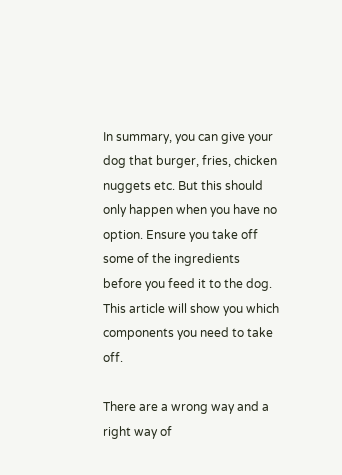In summary, you can give your dog that burger, fries, chicken nuggets etc. But this should only happen when you have no option. Ensure you take off some of the ingredients before you feed it to the dog. This article will show you which components you need to take off.

There are a wrong way and a right way of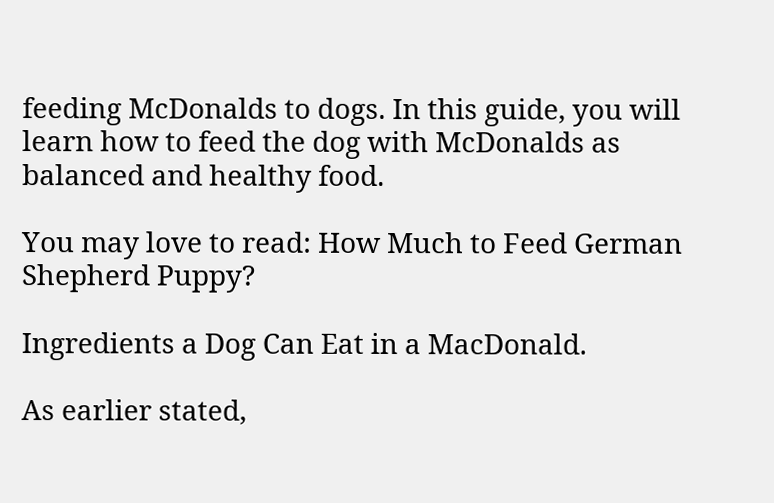feeding McDonalds to dogs. In this guide, you will learn how to feed the dog with McDonalds as balanced and healthy food.

You may love to read: How Much to Feed German Shepherd Puppy?

Ingredients a Dog Can Eat in a MacDonald.

As earlier stated,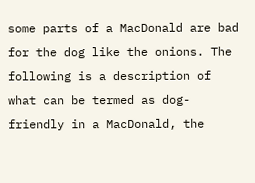some parts of a MacDonald are bad for the dog like the onions. The following is a description of what can be termed as dog-friendly in a MacDonald, the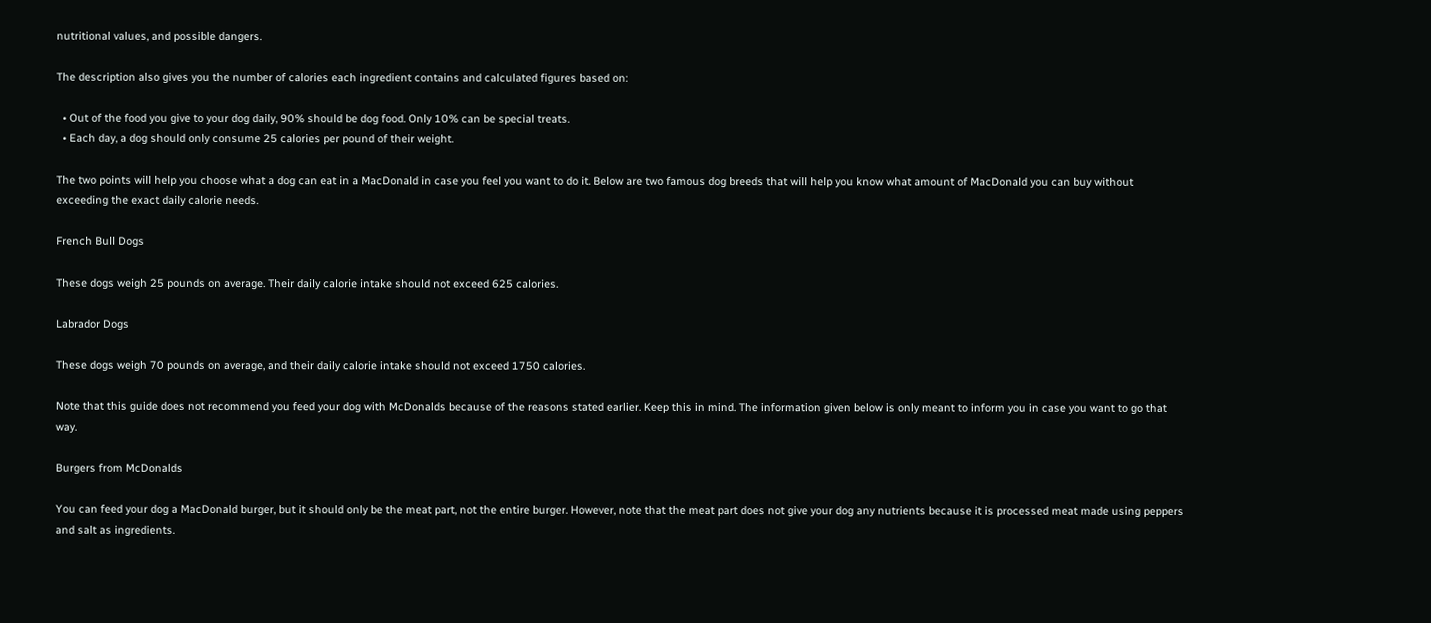nutritional values, and possible dangers.

The description also gives you the number of calories each ingredient contains and calculated figures based on:

  • Out of the food you give to your dog daily, 90% should be dog food. Only 10% can be special treats.
  • Each day, a dog should only consume 25 calories per pound of their weight.

The two points will help you choose what a dog can eat in a MacDonald in case you feel you want to do it. Below are two famous dog breeds that will help you know what amount of MacDonald you can buy without exceeding the exact daily calorie needs.

French Bull Dogs

These dogs weigh 25 pounds on average. Their daily calorie intake should not exceed 625 calories.

Labrador Dogs

These dogs weigh 70 pounds on average, and their daily calorie intake should not exceed 1750 calories.

Note that this guide does not recommend you feed your dog with McDonalds because of the reasons stated earlier. Keep this in mind. The information given below is only meant to inform you in case you want to go that way.

Burgers from McDonalds

You can feed your dog a MacDonald burger, but it should only be the meat part, not the entire burger. However, note that the meat part does not give your dog any nutrients because it is processed meat made using peppers and salt as ingredients.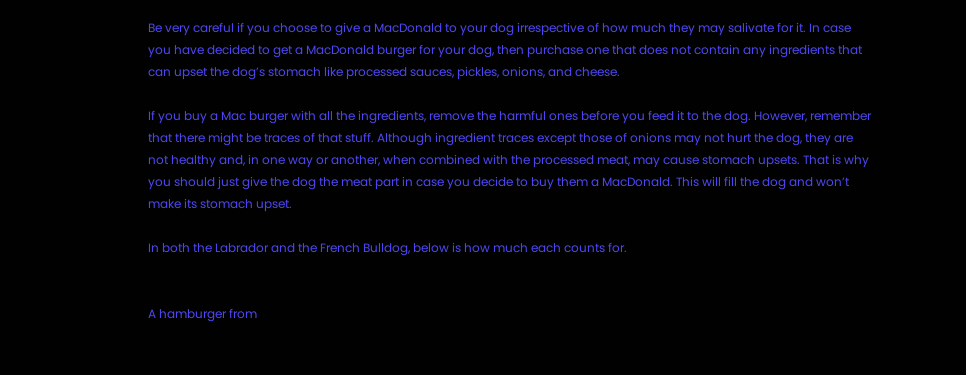Be very careful if you choose to give a MacDonald to your dog irrespective of how much they may salivate for it. In case you have decided to get a MacDonald burger for your dog, then purchase one that does not contain any ingredients that can upset the dog’s stomach like processed sauces, pickles, onions, and cheese.

If you buy a Mac burger with all the ingredients, remove the harmful ones before you feed it to the dog. However, remember that there might be traces of that stuff. Although ingredient traces except those of onions may not hurt the dog, they are not healthy and, in one way or another, when combined with the processed meat, may cause stomach upsets. That is why you should just give the dog the meat part in case you decide to buy them a MacDonald. This will fill the dog and won’t make its stomach upset.

In both the Labrador and the French Bulldog, below is how much each counts for.


A hamburger from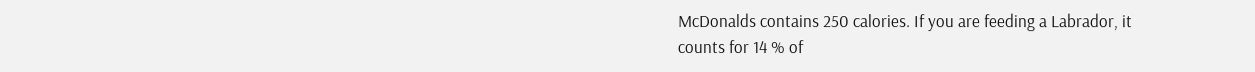McDonalds contains 250 calories. If you are feeding a Labrador, it counts for 14 % of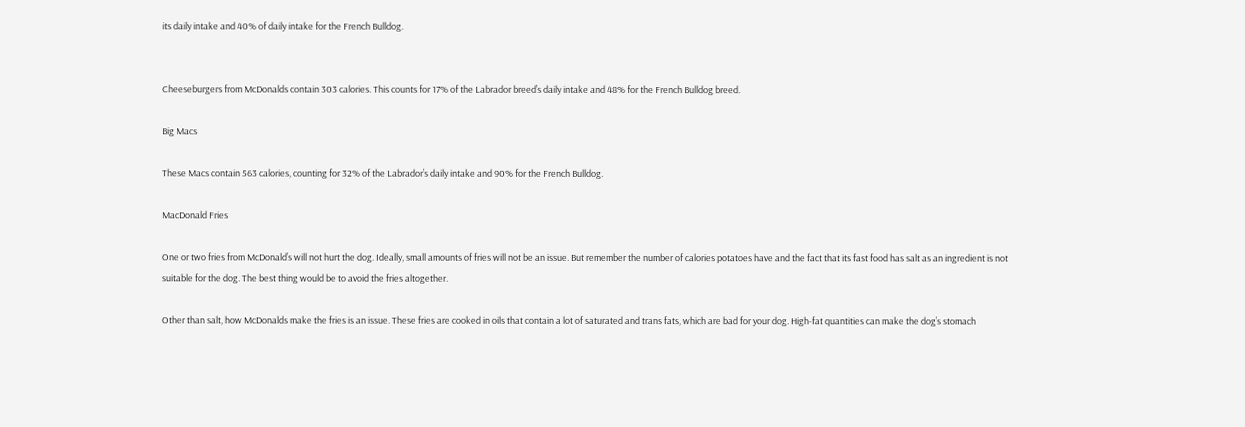its daily intake and 40% of daily intake for the French Bulldog.


Cheeseburgers from McDonalds contain 303 calories. This counts for 17% of the Labrador breed’s daily intake and 48% for the French Bulldog breed.

Big Macs

These Macs contain 563 calories, counting for 32% of the Labrador’s daily intake and 90% for the French Bulldog.

MacDonald Fries

One or two fries from McDonald’s will not hurt the dog. Ideally, small amounts of fries will not be an issue. But remember the number of calories potatoes have and the fact that its fast food has salt as an ingredient is not suitable for the dog. The best thing would be to avoid the fries altogether.

Other than salt, how McDonalds make the fries is an issue. These fries are cooked in oils that contain a lot of saturated and trans fats, which are bad for your dog. High-fat quantities can make the dog’s stomach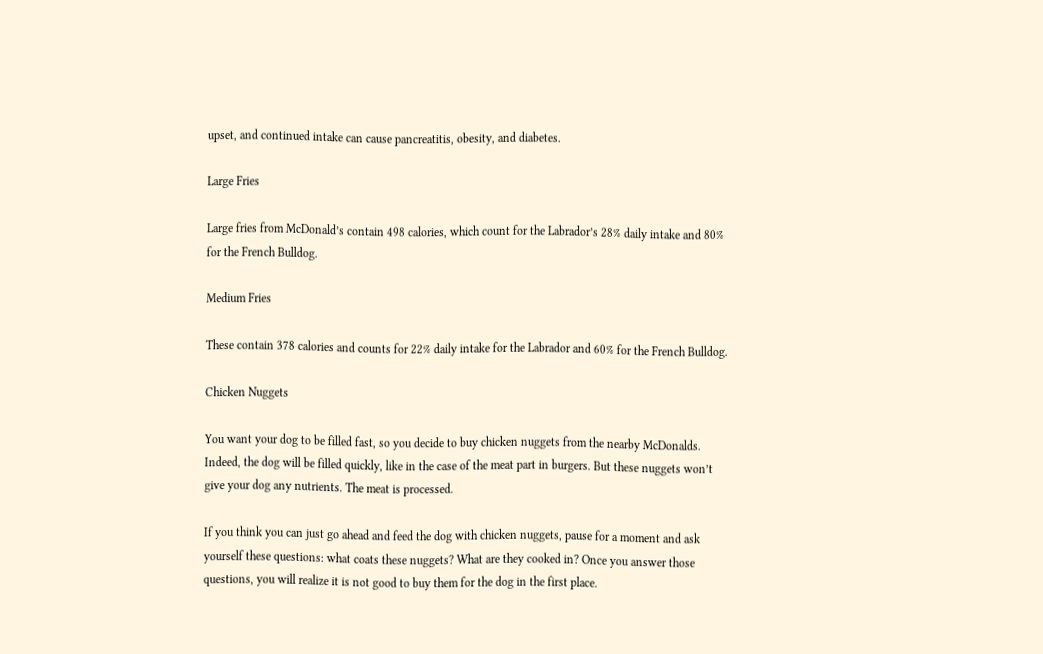upset, and continued intake can cause pancreatitis, obesity, and diabetes.

Large Fries

Large fries from McDonald’s contain 498 calories, which count for the Labrador’s 28% daily intake and 80% for the French Bulldog.

Medium Fries

These contain 378 calories and counts for 22% daily intake for the Labrador and 60% for the French Bulldog.

Chicken Nuggets

You want your dog to be filled fast, so you decide to buy chicken nuggets from the nearby McDonalds. Indeed, the dog will be filled quickly, like in the case of the meat part in burgers. But these nuggets won’t give your dog any nutrients. The meat is processed.

If you think you can just go ahead and feed the dog with chicken nuggets, pause for a moment and ask yourself these questions: what coats these nuggets? What are they cooked in? Once you answer those questions, you will realize it is not good to buy them for the dog in the first place.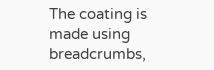The coating is made using breadcrumbs,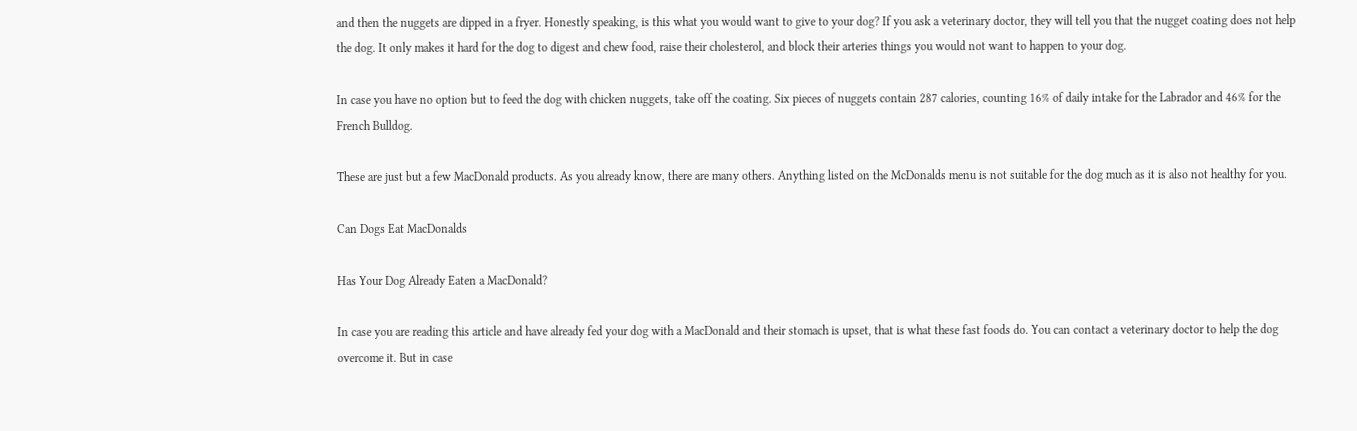and then the nuggets are dipped in a fryer. Honestly speaking, is this what you would want to give to your dog? If you ask a veterinary doctor, they will tell you that the nugget coating does not help the dog. It only makes it hard for the dog to digest and chew food, raise their cholesterol, and block their arteries things you would not want to happen to your dog.

In case you have no option but to feed the dog with chicken nuggets, take off the coating. Six pieces of nuggets contain 287 calories, counting 16% of daily intake for the Labrador and 46% for the French Bulldog.

These are just but a few MacDonald products. As you already know, there are many others. Anything listed on the McDonalds menu is not suitable for the dog much as it is also not healthy for you.

Can Dogs Eat MacDonalds

Has Your Dog Already Eaten a MacDonald?

In case you are reading this article and have already fed your dog with a MacDonald and their stomach is upset, that is what these fast foods do. You can contact a veterinary doctor to help the dog overcome it. But in case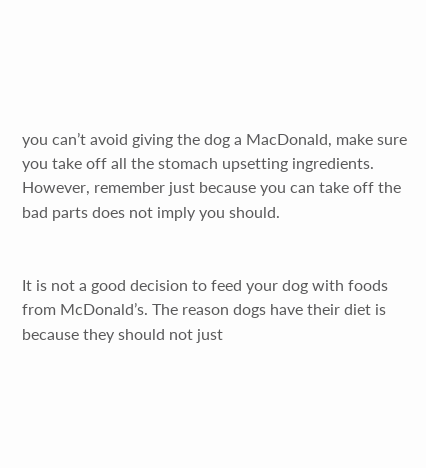you can’t avoid giving the dog a MacDonald, make sure you take off all the stomach upsetting ingredients. However, remember just because you can take off the bad parts does not imply you should.


It is not a good decision to feed your dog with foods from McDonald’s. The reason dogs have their diet is because they should not just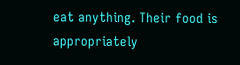eat anything. Their food is appropriately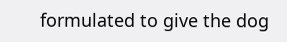formulated to give the dog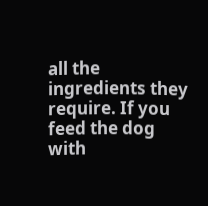all the ingredients they require. If you feed the dog with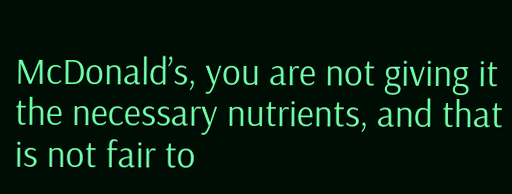McDonald’s, you are not giving it the necessary nutrients, and that is not fair to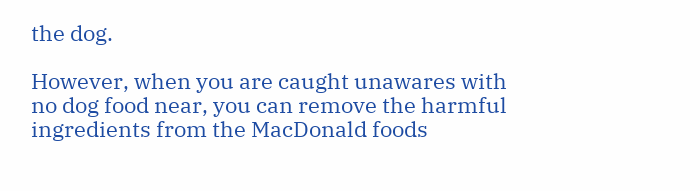the dog.

However, when you are caught unawares with no dog food near, you can remove the harmful ingredients from the MacDonald foods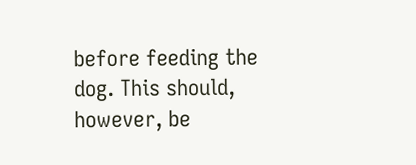before feeding the dog. This should, however, be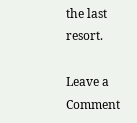the last resort.

Leave a Comment